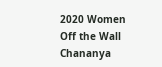2020 Women Off the Wall
Chananya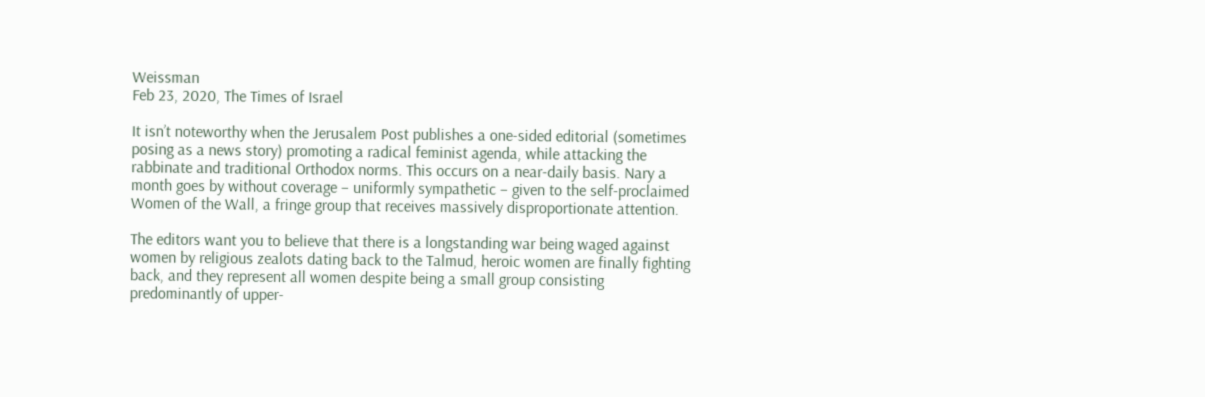Weissman
Feb 23, 2020, The Times of Israel

It isn’t noteworthy when the Jerusalem Post publishes a one-sided editorial (sometimes posing as a news story) promoting a radical feminist agenda, while attacking the rabbinate and traditional Orthodox norms. This occurs on a near-daily basis. Nary a month goes by without coverage – uniformly sympathetic – given to the self-proclaimed Women of the Wall, a fringe group that receives massively disproportionate attention.

The editors want you to believe that there is a longstanding war being waged against women by religious zealots dating back to the Talmud, heroic women are finally fighting back, and they represent all women despite being a small group consisting predominantly of upper-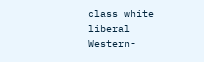class white liberal Western-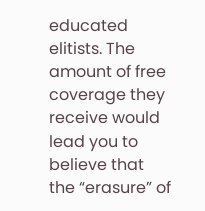educated elitists. The amount of free coverage they receive would lead you to believe that the “erasure” of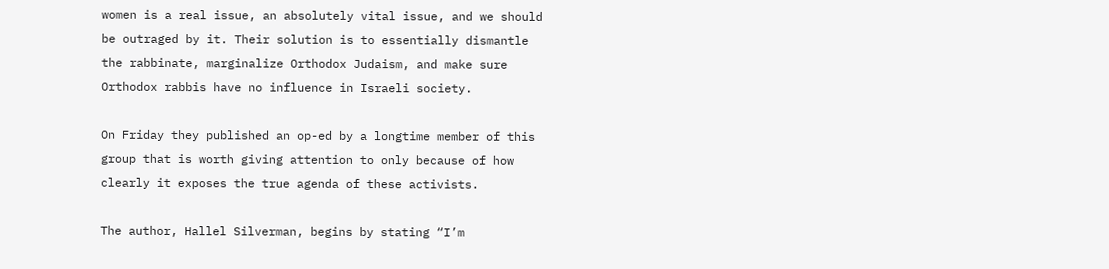women is a real issue, an absolutely vital issue, and we should be outraged by it. Their solution is to essentially dismantle the rabbinate, marginalize Orthodox Judaism, and make sure Orthodox rabbis have no influence in Israeli society.

On Friday they published an op-ed by a longtime member of this group that is worth giving attention to only because of how clearly it exposes the true agenda of these activists.

The author, Hallel Silverman, begins by stating “I’m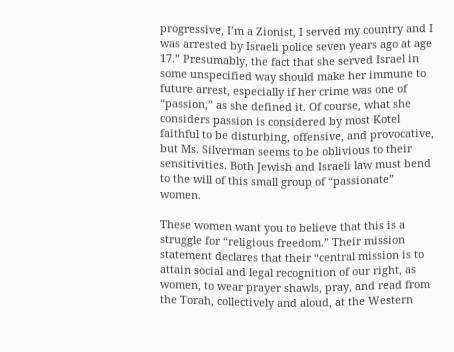progressive, I’m a Zionist, I served my country and I was arrested by Israeli police seven years ago at age 17.” Presumably, the fact that she served Israel in some unspecified way should make her immune to future arrest, especially if her crime was one of “passion,” as she defined it. Of course, what she considers passion is considered by most Kotel faithful to be disturbing, offensive, and provocative, but Ms. Silverman seems to be oblivious to their sensitivities. Both Jewish and Israeli law must bend to the will of this small group of “passionate” women.

These women want you to believe that this is a struggle for “religious freedom.” Their mission statement declares that their “central mission is to attain social and legal recognition of our right, as women, to wear prayer shawls, pray, and read from the Torah, collectively and aloud, at the Western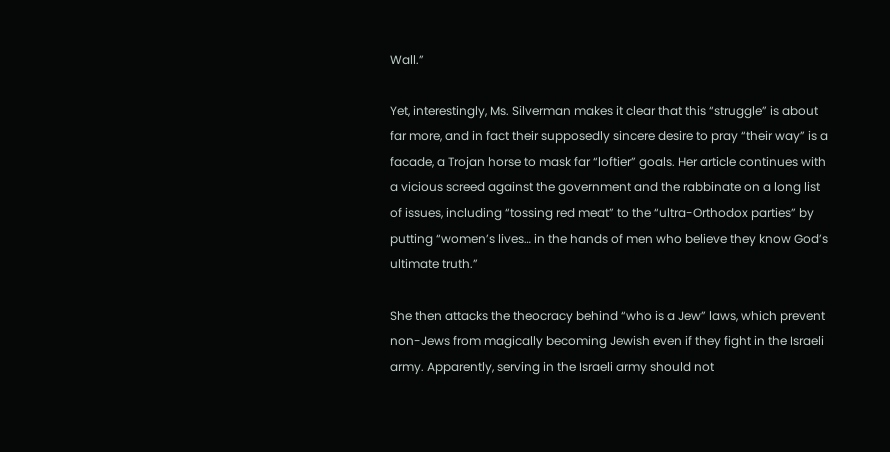Wall.”

Yet, interestingly, Ms. Silverman makes it clear that this “struggle” is about far more, and in fact their supposedly sincere desire to pray “their way” is a facade, a Trojan horse to mask far “loftier” goals. Her article continues with a vicious screed against the government and the rabbinate on a long list of issues, including “tossing red meat” to the “ultra-Orthodox parties” by putting “women’s lives… in the hands of men who believe they know God’s ultimate truth.”

She then attacks the theocracy behind “who is a Jew” laws, which prevent non-Jews from magically becoming Jewish even if they fight in the Israeli army. Apparently, serving in the Israeli army should not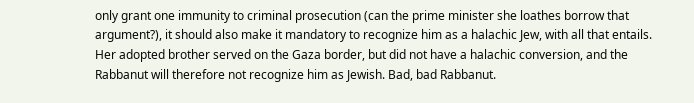only grant one immunity to criminal prosecution (can the prime minister she loathes borrow that argument?), it should also make it mandatory to recognize him as a halachic Jew, with all that entails. Her adopted brother served on the Gaza border, but did not have a halachic conversion, and the Rabbanut will therefore not recognize him as Jewish. Bad, bad Rabbanut.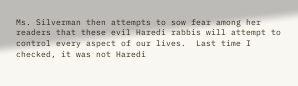Ms. Silverman then attempts to sow fear among her readers that these evil Haredi rabbis will attempt to control every aspect of our lives.  Last time I checked, it was not Haredi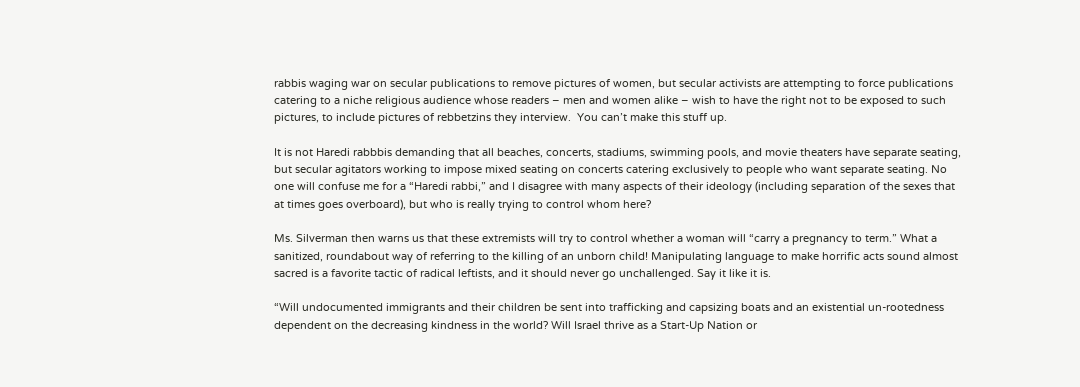rabbis waging war on secular publications to remove pictures of women, but secular activists are attempting to force publications catering to a niche religious audience whose readers – men and women alike – wish to have the right not to be exposed to such pictures, to include pictures of rebbetzins they interview.  You can’t make this stuff up.

It is not Haredi rabbbis demanding that all beaches, concerts, stadiums, swimming pools, and movie theaters have separate seating, but secular agitators working to impose mixed seating on concerts catering exclusively to people who want separate seating. No one will confuse me for a “Haredi rabbi,” and I disagree with many aspects of their ideology (including separation of the sexes that at times goes overboard), but who is really trying to control whom here?

Ms. Silverman then warns us that these extremists will try to control whether a woman will “carry a pregnancy to term.” What a sanitized, roundabout way of referring to the killing of an unborn child! Manipulating language to make horrific acts sound almost sacred is a favorite tactic of radical leftists, and it should never go unchallenged. Say it like it is.

“Will undocumented immigrants and their children be sent into trafficking and capsizing boats and an existential un-rootedness dependent on the decreasing kindness in the world? Will Israel thrive as a Start-Up Nation or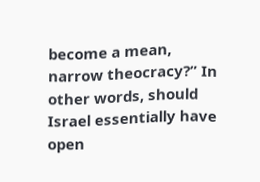become a mean, narrow theocracy?” In other words, should Israel essentially have open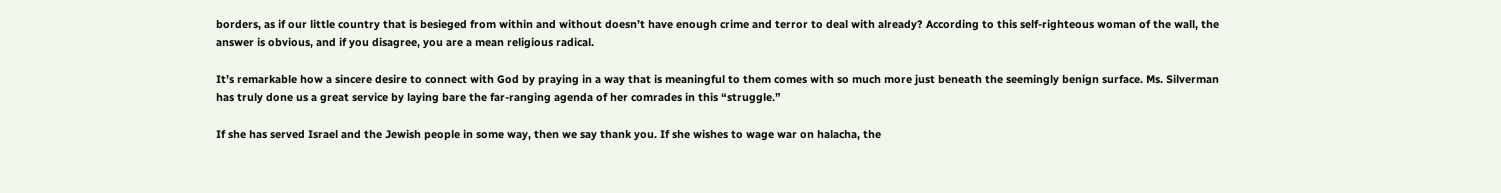borders, as if our little country that is besieged from within and without doesn’t have enough crime and terror to deal with already? According to this self-righteous woman of the wall, the answer is obvious, and if you disagree, you are a mean religious radical.

It’s remarkable how a sincere desire to connect with God by praying in a way that is meaningful to them comes with so much more just beneath the seemingly benign surface. Ms. Silverman has truly done us a great service by laying bare the far-ranging agenda of her comrades in this “struggle.”

If she has served Israel and the Jewish people in some way, then we say thank you. If she wishes to wage war on halacha, the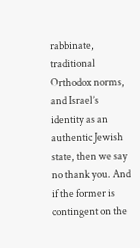rabbinate, traditional Orthodox norms, and Israel’s identity as an authentic Jewish state, then we say no thank you. And if the former is contingent on the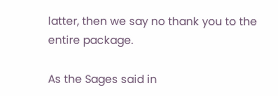latter, then we say no thank you to the entire package.

As the Sages said in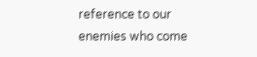reference to our enemies who come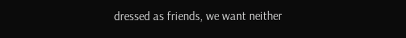dressed as friends, we want neither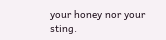your honey nor your sting.